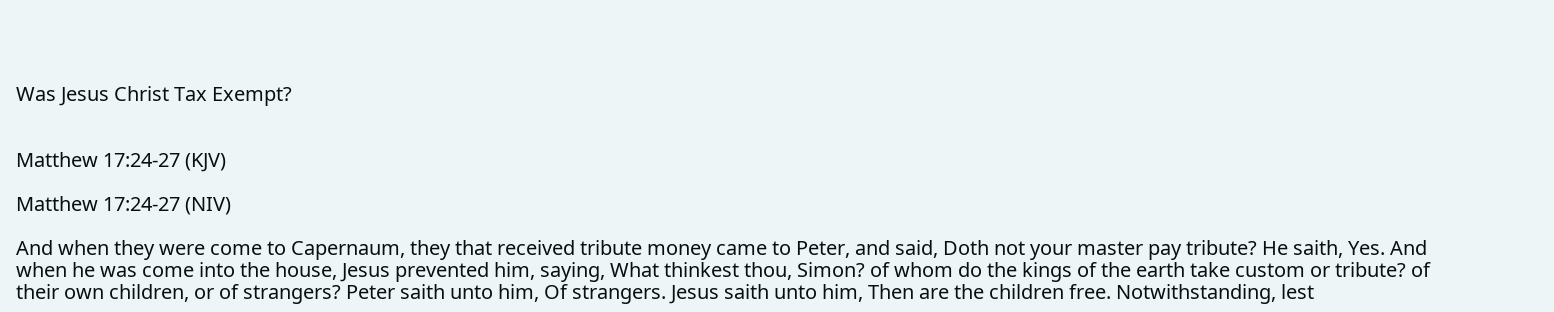Was Jesus Christ Tax Exempt?


Matthew 17:24-27 (KJV)

Matthew 17:24-27 (NIV)

And when they were come to Capernaum, they that received tribute money came to Peter, and said, Doth not your master pay tribute? He saith, Yes. And when he was come into the house, Jesus prevented him, saying, What thinkest thou, Simon? of whom do the kings of the earth take custom or tribute? of their own children, or of strangers? Peter saith unto him, Of strangers. Jesus saith unto him, Then are the children free. Notwithstanding, lest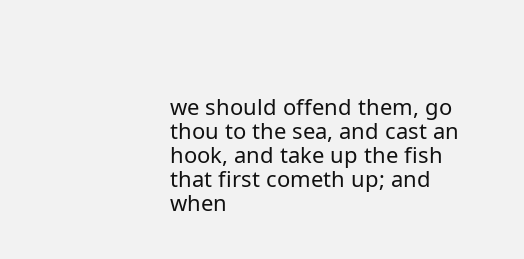we should offend them, go thou to the sea, and cast an hook, and take up the fish that first cometh up; and when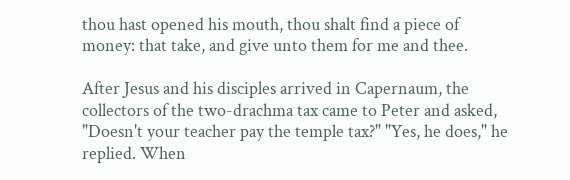thou hast opened his mouth, thou shalt find a piece of money: that take, and give unto them for me and thee.

After Jesus and his disciples arrived in Capernaum, the collectors of the two-drachma tax came to Peter and asked, "Doesn't your teacher pay the temple tax?" "Yes, he does," he replied. When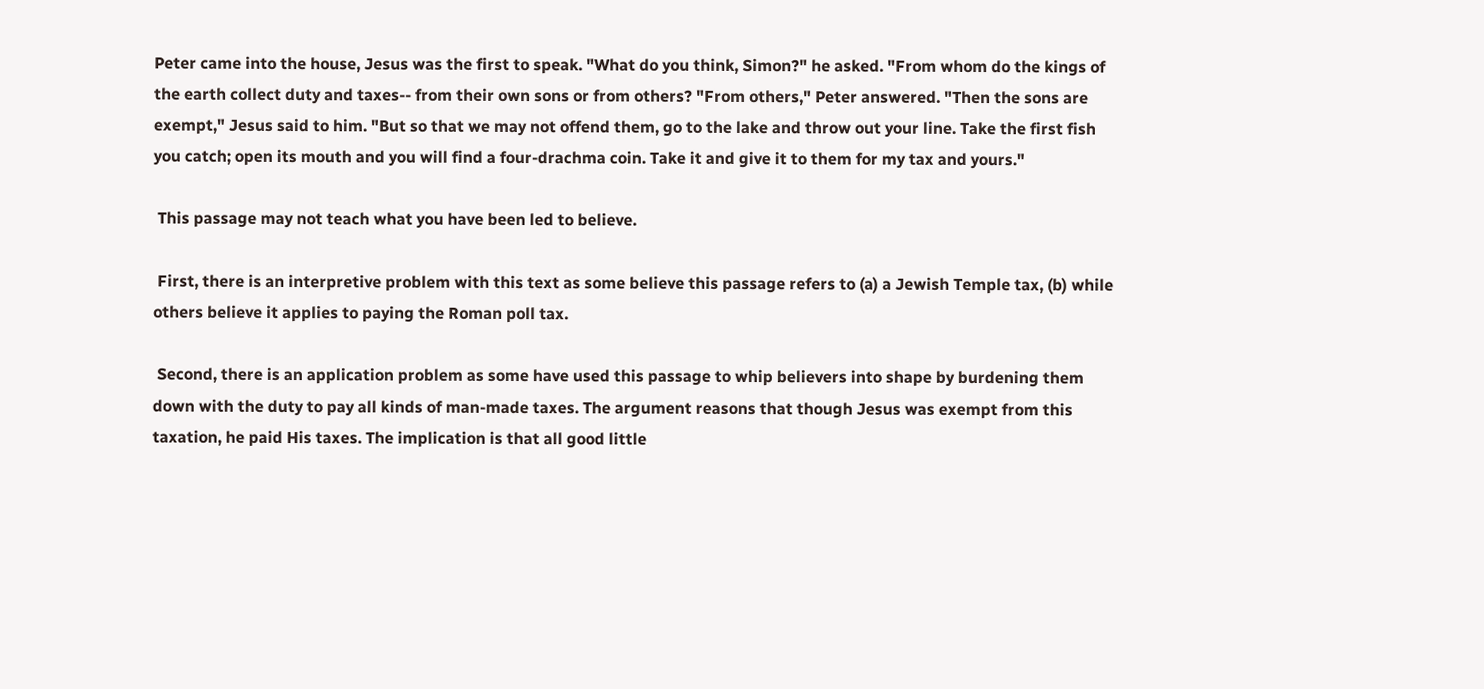Peter came into the house, Jesus was the first to speak. "What do you think, Simon?" he asked. "From whom do the kings of the earth collect duty and taxes-- from their own sons or from others? "From others," Peter answered. "Then the sons are exempt," Jesus said to him. "But so that we may not offend them, go to the lake and throw out your line. Take the first fish you catch; open its mouth and you will find a four-drachma coin. Take it and give it to them for my tax and yours."

 This passage may not teach what you have been led to believe.

 First, there is an interpretive problem with this text as some believe this passage refers to (a) a Jewish Temple tax, (b) while others believe it applies to paying the Roman poll tax.

 Second, there is an application problem as some have used this passage to whip believers into shape by burdening them down with the duty to pay all kinds of man-made taxes. The argument reasons that though Jesus was exempt from this taxation, he paid His taxes. The implication is that all good little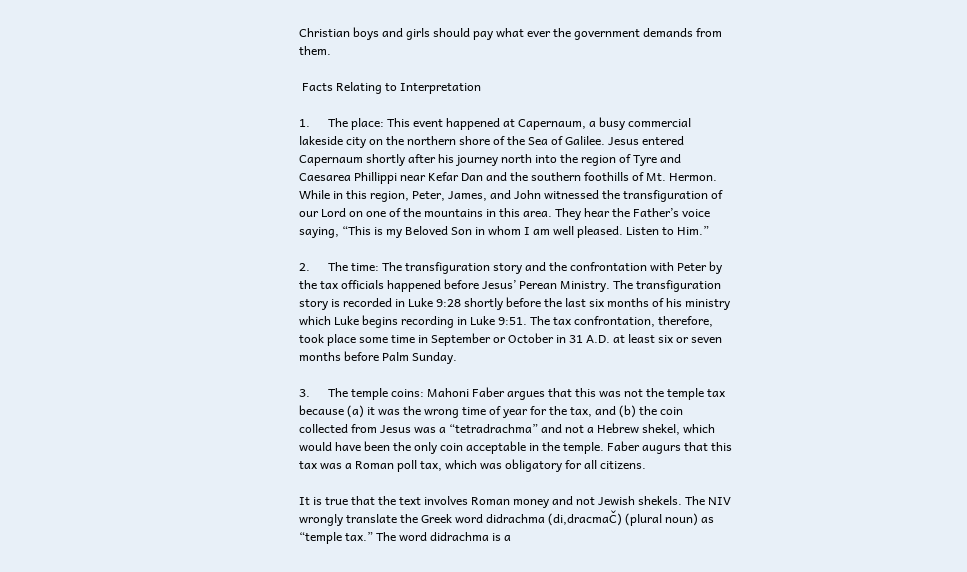Christian boys and girls should pay what ever the government demands from them.

 Facts Relating to Interpretation

1.      The place: This event happened at Capernaum, a busy commercial lakeside city on the northern shore of the Sea of Galilee. Jesus entered Capernaum shortly after his journey north into the region of Tyre and Caesarea Phillippi near Kefar Dan and the southern foothills of Mt. Hermon. While in this region, Peter, James, and John witnessed the transfiguration of our Lord on one of the mountains in this area. They hear the Father’s voice saying, “This is my Beloved Son in whom I am well pleased. Listen to Him.”

2.      The time: The transfiguration story and the confrontation with Peter by the tax officials happened before Jesus’ Perean Ministry. The transfiguration story is recorded in Luke 9:28 shortly before the last six months of his ministry which Luke begins recording in Luke 9:51. The tax confrontation, therefore, took place some time in September or October in 31 A.D. at least six or seven months before Palm Sunday.

3.      The temple coins: Mahoni Faber argues that this was not the temple tax because (a) it was the wrong time of year for the tax, and (b) the coin collected from Jesus was a “tetradrachma” and not a Hebrew shekel, which would have been the only coin acceptable in the temple. Faber augurs that this tax was a Roman poll tax, which was obligatory for all citizens.

It is true that the text involves Roman money and not Jewish shekels. The NIV wrongly translate the Greek word didrachma (di,dracmaČ) (plural noun) as “temple tax.” The word didrachma is a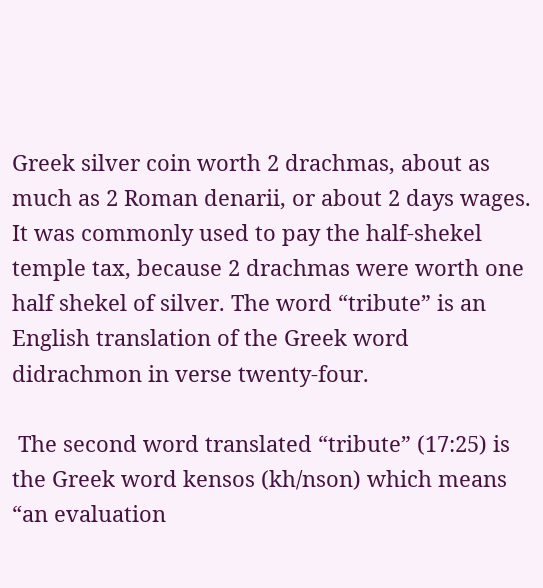Greek silver coin worth 2 drachmas, about as much as 2 Roman denarii, or about 2 days wages. It was commonly used to pay the half-shekel temple tax, because 2 drachmas were worth one half shekel of silver. The word “tribute” is an English translation of the Greek word didrachmon in verse twenty-four.

 The second word translated “tribute” (17:25) is the Greek word kensos (kh/nson) which means “an evaluation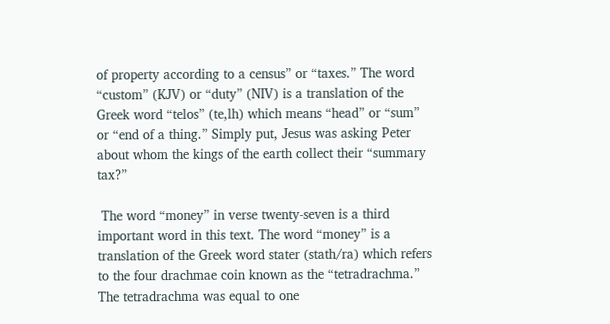of property according to a census” or “taxes.” The word “custom” (KJV) or “duty” (NIV) is a translation of the Greek word “telos” (te,lh) which means “head” or “sum” or “end of a thing.” Simply put, Jesus was asking Peter about whom the kings of the earth collect their “summary tax?”

 The word “money” in verse twenty-seven is a third important word in this text. The word “money” is a translation of the Greek word stater (stath/ra) which refers to the four drachmae coin known as the “tetradrachma.” The tetradrachma was equal to one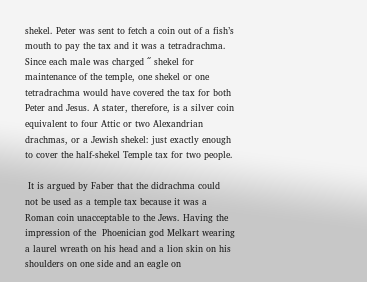shekel. Peter was sent to fetch a coin out of a fish’s mouth to pay the tax and it was a tetradrachma. Since each male was charged ˝ shekel for maintenance of the temple, one shekel or one tetradrachma would have covered the tax for both Peter and Jesus. A stater, therefore, is a silver coin equivalent to four Attic or two Alexandrian drachmas, or a Jewish shekel: just exactly enough to cover the half-shekel Temple tax for two people.

 It is argued by Faber that the didrachma could not be used as a temple tax because it was a Roman coin unacceptable to the Jews. Having the impression of the  Phoenician god Melkart wearing a laurel wreath on his head and a lion skin on his shoulders on one side and an eagle on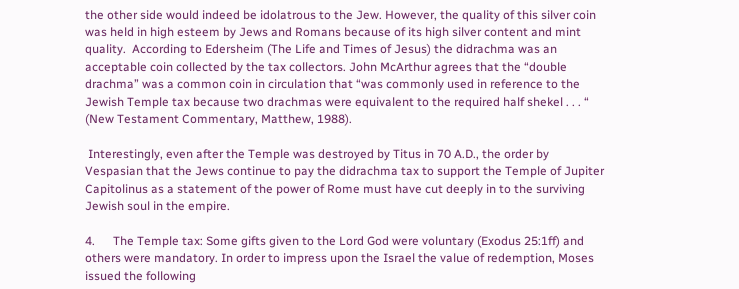the other side would indeed be idolatrous to the Jew. However, the quality of this silver coin was held in high esteem by Jews and Romans because of its high silver content and mint quality.  According to Edersheim (The Life and Times of Jesus) the didrachma was an acceptable coin collected by the tax collectors. John McArthur agrees that the “double drachma” was a common coin in circulation that “was commonly used in reference to the Jewish Temple tax because two drachmas were equivalent to the required half shekel . . . “ (New Testament Commentary, Matthew, 1988).

 Interestingly, even after the Temple was destroyed by Titus in 70 A.D., the order by Vespasian that the Jews continue to pay the didrachma tax to support the Temple of Jupiter Capitolinus as a statement of the power of Rome must have cut deeply in to the surviving Jewish soul in the empire.

4.      The Temple tax: Some gifts given to the Lord God were voluntary (Exodus 25:1ff) and others were mandatory. In order to impress upon the Israel the value of redemption, Moses issued the following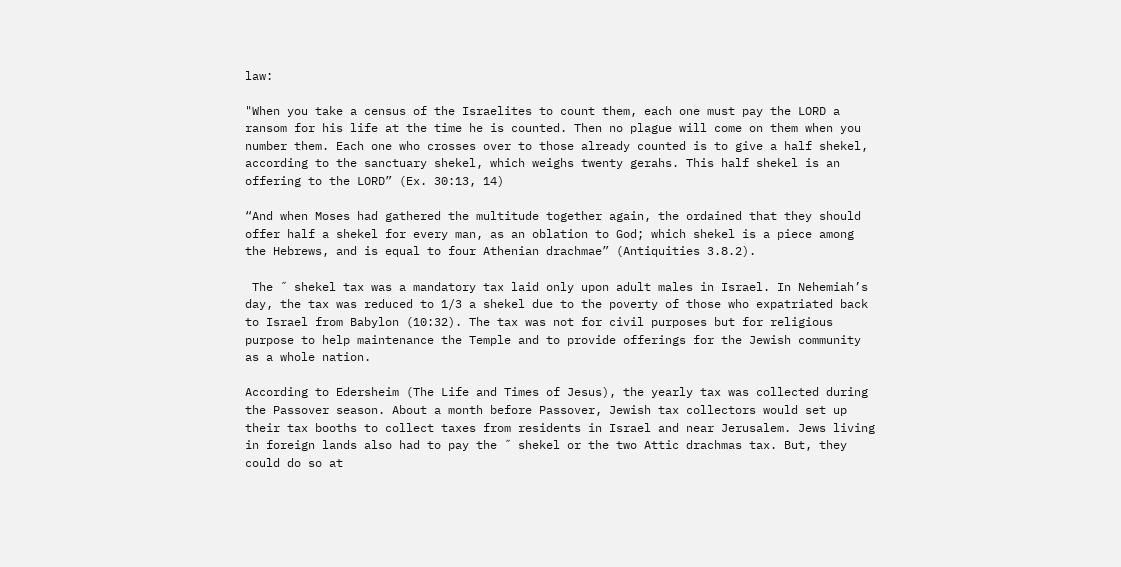law:

"When you take a census of the Israelites to count them, each one must pay the LORD a ransom for his life at the time he is counted. Then no plague will come on them when you number them. Each one who crosses over to those already counted is to give a half shekel, according to the sanctuary shekel, which weighs twenty gerahs. This half shekel is an offering to the LORD” (Ex. 30:13, 14)

“And when Moses had gathered the multitude together again, the ordained that they should offer half a shekel for every man, as an oblation to God; which shekel is a piece among the Hebrews, and is equal to four Athenian drachmae” (Antiquities 3.8.2).

 The ˝ shekel tax was a mandatory tax laid only upon adult males in Israel. In Nehemiah’s day, the tax was reduced to 1/3 a shekel due to the poverty of those who expatriated back to Israel from Babylon (10:32). The tax was not for civil purposes but for religious purpose to help maintenance the Temple and to provide offerings for the Jewish community as a whole nation.

According to Edersheim (The Life and Times of Jesus), the yearly tax was collected during the Passover season. About a month before Passover, Jewish tax collectors would set up their tax booths to collect taxes from residents in Israel and near Jerusalem. Jews living in foreign lands also had to pay the ˝ shekel or the two Attic drachmas tax. But, they could do so at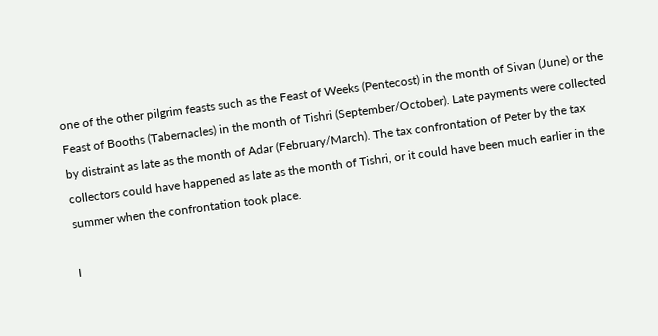one of the other pilgrim feasts such as the Feast of Weeks (Pentecost) in the month of Sivan (June) or the Feast of Booths (Tabernacles) in the month of Tishri (September/October). Late payments were collected by distraint as late as the month of Adar (February/March). The tax confrontation of Peter by the tax collectors could have happened as late as the month of Tishri, or it could have been much earlier in the summer when the confrontation took place.

I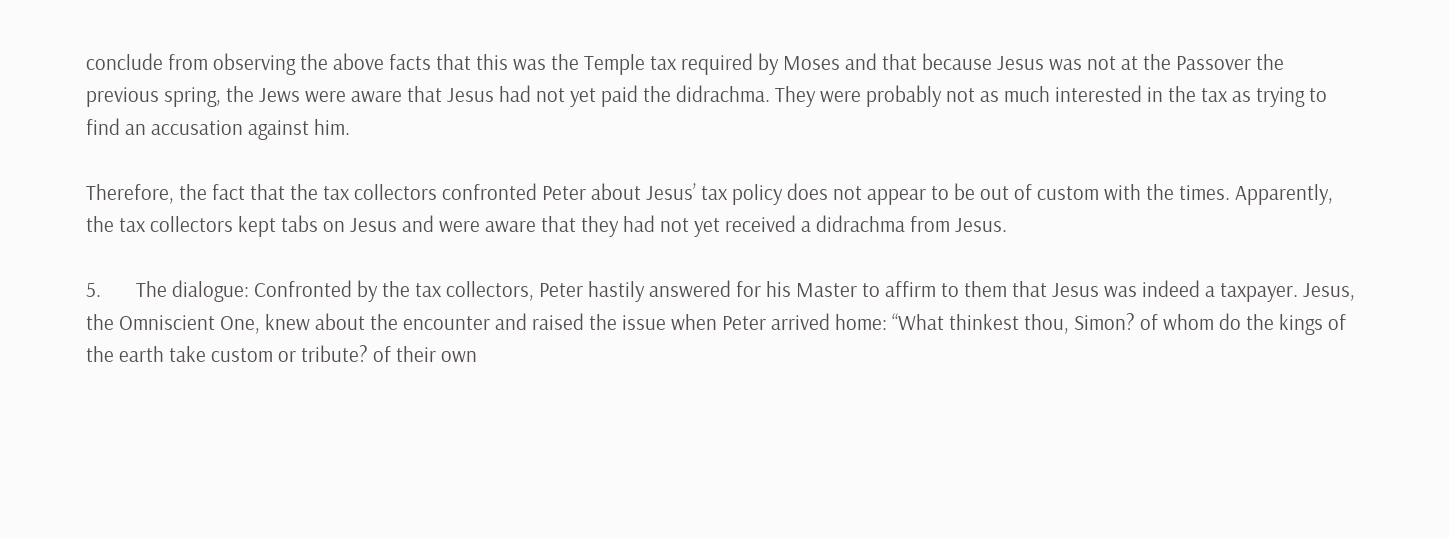conclude from observing the above facts that this was the Temple tax required by Moses and that because Jesus was not at the Passover the previous spring, the Jews were aware that Jesus had not yet paid the didrachma. They were probably not as much interested in the tax as trying to find an accusation against him.

Therefore, the fact that the tax collectors confronted Peter about Jesus’ tax policy does not appear to be out of custom with the times. Apparently, the tax collectors kept tabs on Jesus and were aware that they had not yet received a didrachma from Jesus.

5.       The dialogue: Confronted by the tax collectors, Peter hastily answered for his Master to affirm to them that Jesus was indeed a taxpayer. Jesus, the Omniscient One, knew about the encounter and raised the issue when Peter arrived home: “What thinkest thou, Simon? of whom do the kings of the earth take custom or tribute? of their own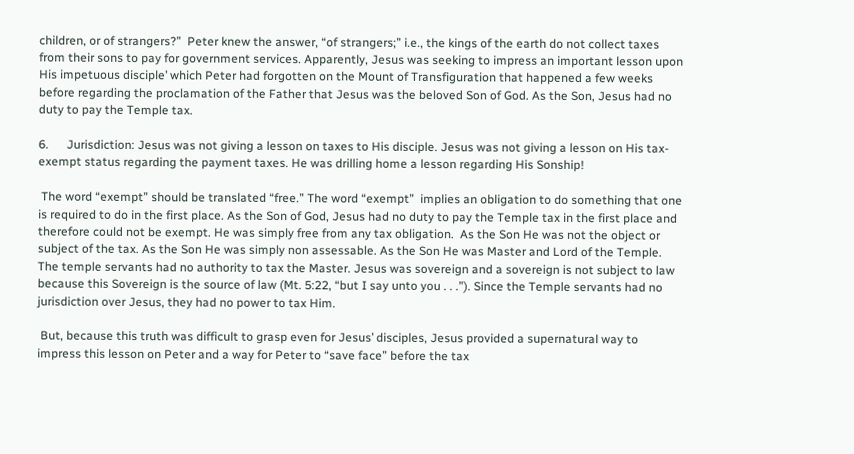children, or of strangers?”  Peter knew the answer, “of strangers;” i.e., the kings of the earth do not collect taxes from their sons to pay for government services. Apparently, Jesus was seeking to impress an important lesson upon His impetuous disciple’ which Peter had forgotten on the Mount of Transfiguration that happened a few weeks before regarding the proclamation of the Father that Jesus was the beloved Son of God. As the Son, Jesus had no duty to pay the Temple tax.

6.      Jurisdiction: Jesus was not giving a lesson on taxes to His disciple. Jesus was not giving a lesson on His tax-exempt status regarding the payment taxes. He was drilling home a lesson regarding His Sonship!

 The word “exempt” should be translated “free.” The word “exempt”  implies an obligation to do something that one is required to do in the first place. As the Son of God, Jesus had no duty to pay the Temple tax in the first place and therefore could not be exempt. He was simply free from any tax obligation.  As the Son He was not the object or subject of the tax. As the Son He was simply non assessable. As the Son He was Master and Lord of the Temple. The temple servants had no authority to tax the Master. Jesus was sovereign and a sovereign is not subject to law because this Sovereign is the source of law (Mt. 5:22, “but I say unto you . . .”). Since the Temple servants had no jurisdiction over Jesus, they had no power to tax Him.

 But, because this truth was difficult to grasp even for Jesus’ disciples, Jesus provided a supernatural way to impress this lesson on Peter and a way for Peter to “save face” before the tax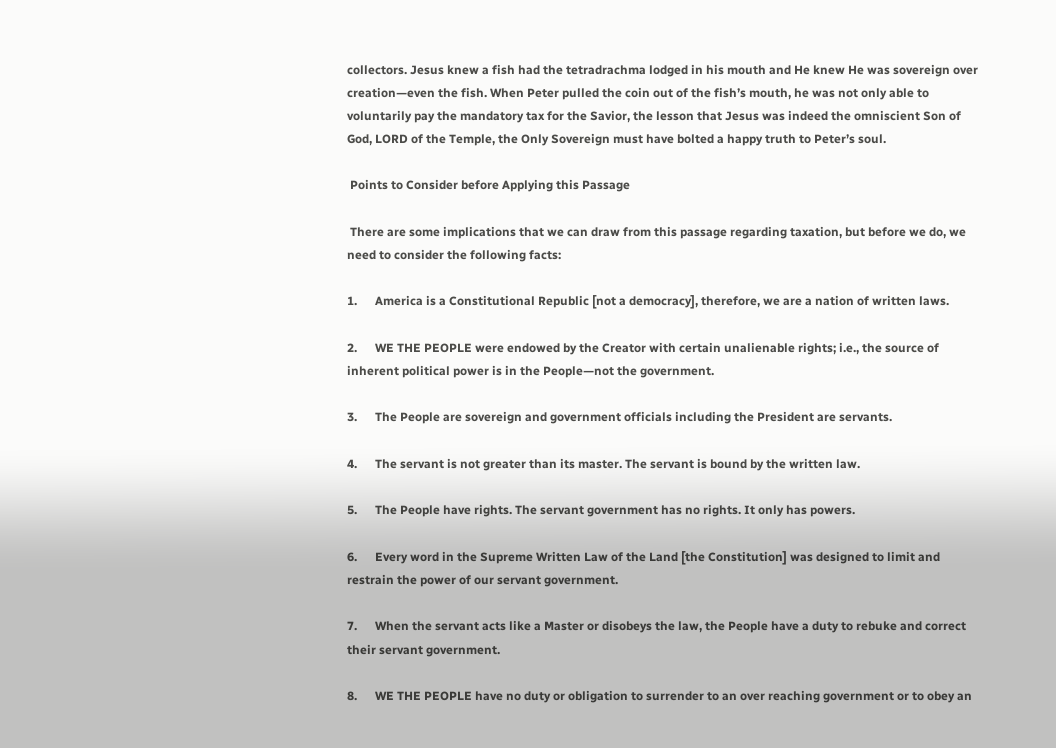collectors. Jesus knew a fish had the tetradrachma lodged in his mouth and He knew He was sovereign over creation—even the fish. When Peter pulled the coin out of the fish’s mouth, he was not only able to voluntarily pay the mandatory tax for the Savior, the lesson that Jesus was indeed the omniscient Son of God, LORD of the Temple, the Only Sovereign must have bolted a happy truth to Peter’s soul.

 Points to Consider before Applying this Passage

 There are some implications that we can draw from this passage regarding taxation, but before we do, we need to consider the following facts:

1.      America is a Constitutional Republic [not a democracy], therefore, we are a nation of written laws.

2.      WE THE PEOPLE were endowed by the Creator with certain unalienable rights; i.e., the source of inherent political power is in the People—not the government.

3.      The People are sovereign and government officials including the President are servants.

4.      The servant is not greater than its master. The servant is bound by the written law.

5.      The People have rights. The servant government has no rights. It only has powers.

6.      Every word in the Supreme Written Law of the Land [the Constitution] was designed to limit and restrain the power of our servant government.

7.      When the servant acts like a Master or disobeys the law, the People have a duty to rebuke and correct their servant government.

8.      WE THE PEOPLE have no duty or obligation to surrender to an over reaching government or to obey an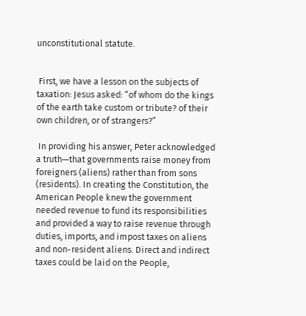unconstitutional statute.


 First, we have a lesson on the subjects of taxation: Jesus asked: “of whom do the kings of the earth take custom or tribute? of their own children, or of strangers?”

 In providing his answer, Peter acknowledged a truth—that governments raise money from foreigners (aliens) rather than from sons (residents). In creating the Constitution, the American People knew the government needed revenue to fund its responsibilities and provided a way to raise revenue through duties, imports, and impost taxes on aliens and non-resident aliens. Direct and indirect taxes could be laid on the People,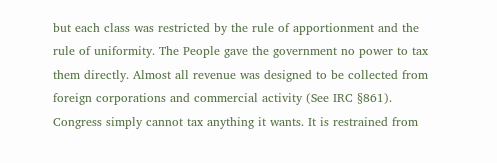but each class was restricted by the rule of apportionment and the rule of uniformity. The People gave the government no power to tax them directly. Almost all revenue was designed to be collected from foreign corporations and commercial activity (See IRC §861). Congress simply cannot tax anything it wants. It is restrained from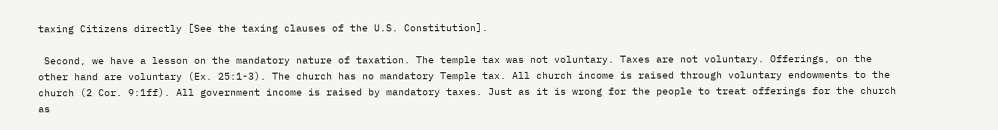taxing Citizens directly [See the taxing clauses of the U.S. Constitution].

 Second, we have a lesson on the mandatory nature of taxation. The temple tax was not voluntary. Taxes are not voluntary. Offerings, on the other hand are voluntary (Ex. 25:1-3). The church has no mandatory Temple tax. All church income is raised through voluntary endowments to the church (2 Cor. 9:1ff). All government income is raised by mandatory taxes. Just as it is wrong for the people to treat offerings for the church as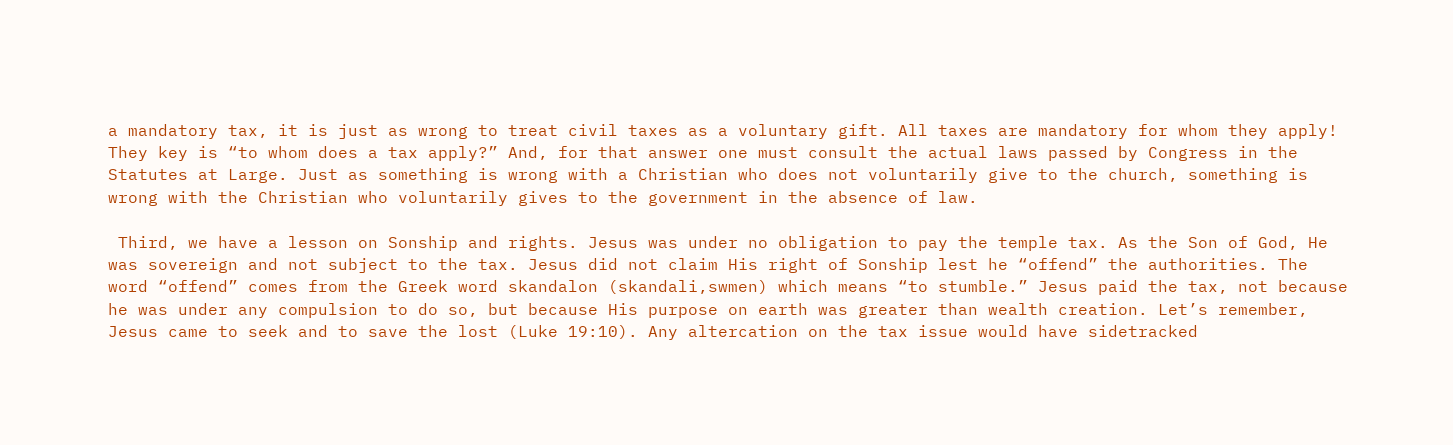a mandatory tax, it is just as wrong to treat civil taxes as a voluntary gift. All taxes are mandatory for whom they apply! They key is “to whom does a tax apply?” And, for that answer one must consult the actual laws passed by Congress in the Statutes at Large. Just as something is wrong with a Christian who does not voluntarily give to the church, something is wrong with the Christian who voluntarily gives to the government in the absence of law.

 Third, we have a lesson on Sonship and rights. Jesus was under no obligation to pay the temple tax. As the Son of God, He was sovereign and not subject to the tax. Jesus did not claim His right of Sonship lest he “offend” the authorities. The word “offend” comes from the Greek word skandalon (skandali,swmen) which means “to stumble.” Jesus paid the tax, not because he was under any compulsion to do so, but because His purpose on earth was greater than wealth creation. Let’s remember, Jesus came to seek and to save the lost (Luke 19:10). Any altercation on the tax issue would have sidetracked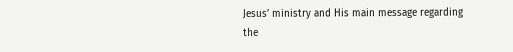Jesus’ ministry and His main message regarding the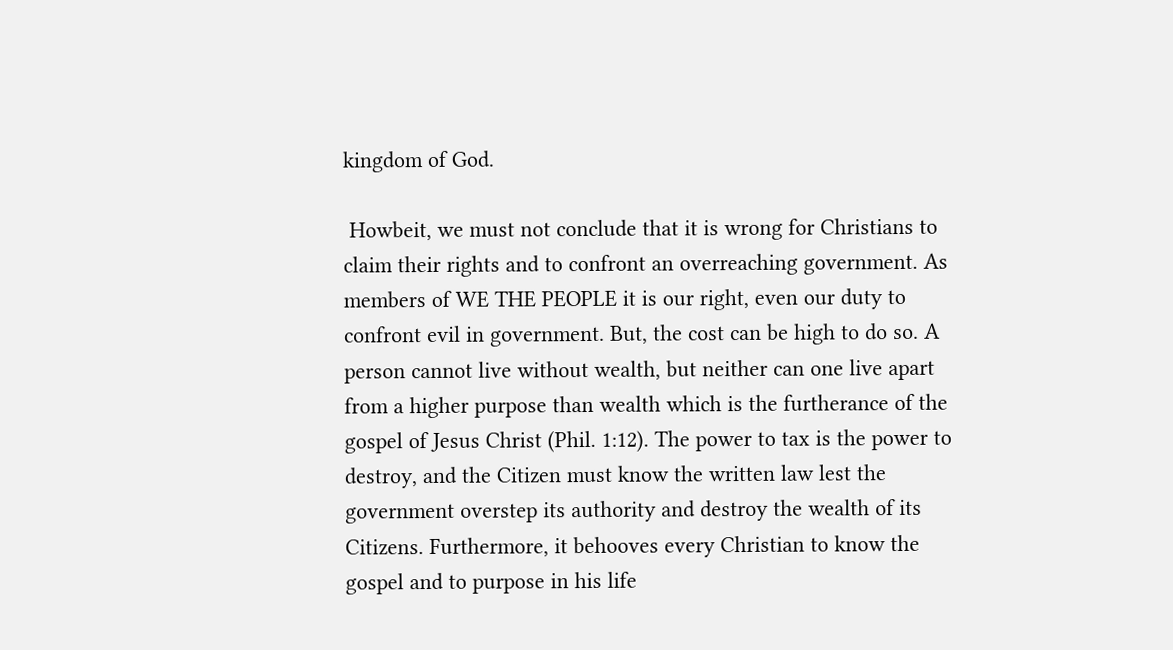kingdom of God.

 Howbeit, we must not conclude that it is wrong for Christians to claim their rights and to confront an overreaching government. As members of WE THE PEOPLE it is our right, even our duty to confront evil in government. But, the cost can be high to do so. A person cannot live without wealth, but neither can one live apart from a higher purpose than wealth which is the furtherance of the gospel of Jesus Christ (Phil. 1:12). The power to tax is the power to destroy, and the Citizen must know the written law lest the government overstep its authority and destroy the wealth of its Citizens. Furthermore, it behooves every Christian to know the gospel and to purpose in his life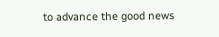to advance the good news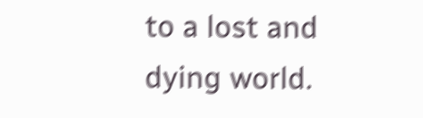to a lost and dying world.